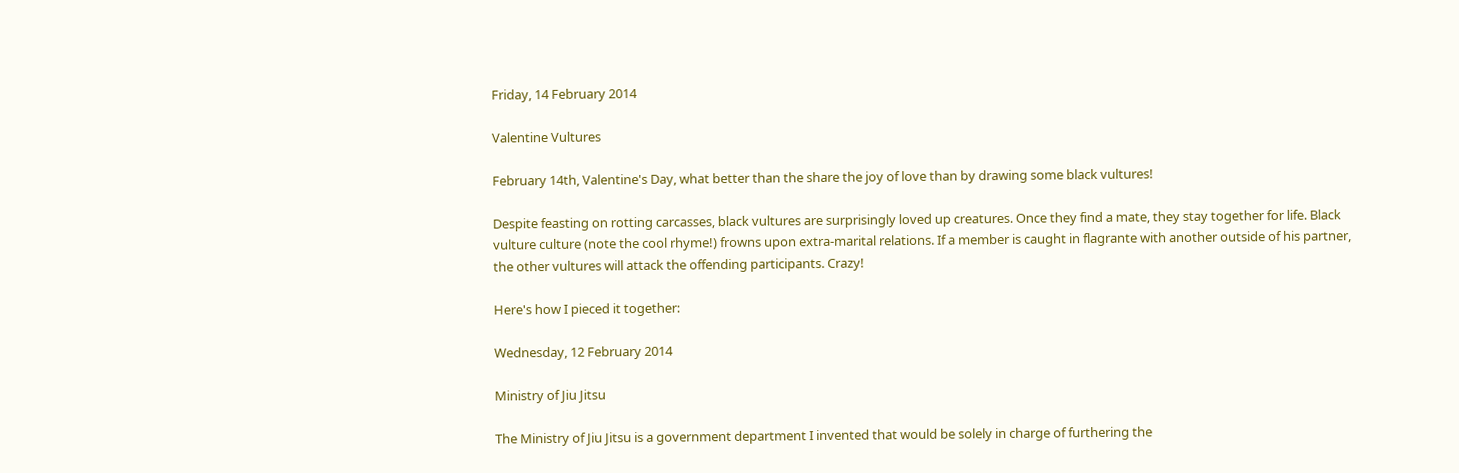Friday, 14 February 2014

Valentine Vultures

February 14th, Valentine's Day, what better than the share the joy of love than by drawing some black vultures!

Despite feasting on rotting carcasses, black vultures are surprisingly loved up creatures. Once they find a mate, they stay together for life. Black vulture culture (note the cool rhyme!) frowns upon extra-marital relations. If a member is caught in flagrante with another outside of his partner, the other vultures will attack the offending participants. Crazy!

Here's how I pieced it together:

Wednesday, 12 February 2014

Ministry of Jiu Jitsu

The Ministry of Jiu Jitsu is a government department I invented that would be solely in charge of furthering the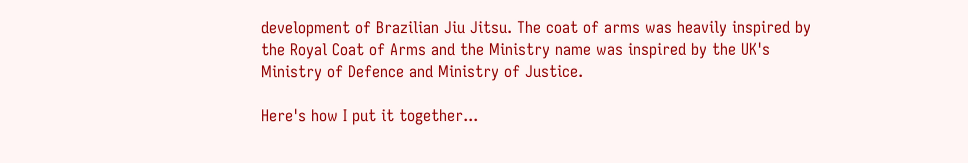development of Brazilian Jiu Jitsu. The coat of arms was heavily inspired by the Royal Coat of Arms and the Ministry name was inspired by the UK's Ministry of Defence and Ministry of Justice.

Here's how I put it together...